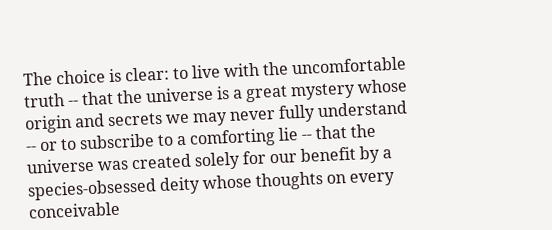The choice is clear: to live with the uncomfortable truth -- that the universe is a great mystery whose origin and secrets we may never fully understand -- or to subscribe to a comforting lie -- that the universe was created solely for our benefit by a species-obsessed deity whose thoughts on every conceivable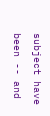subject have been -- and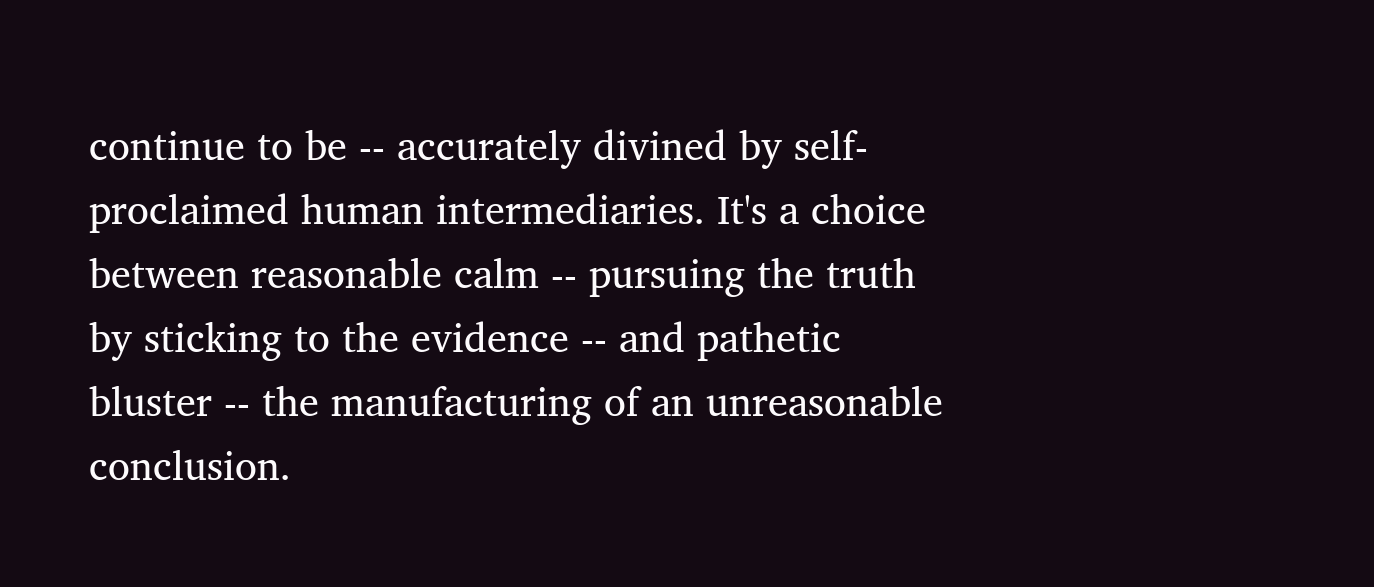continue to be -- accurately divined by self-proclaimed human intermediaries. It's a choice between reasonable calm -- pursuing the truth by sticking to the evidence -- and pathetic bluster -- the manufacturing of an unreasonable conclusion.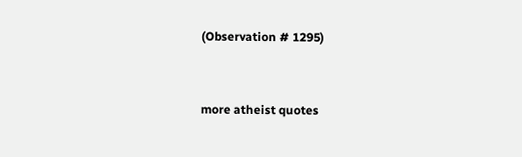(Observation # 1295)


more atheist quotes